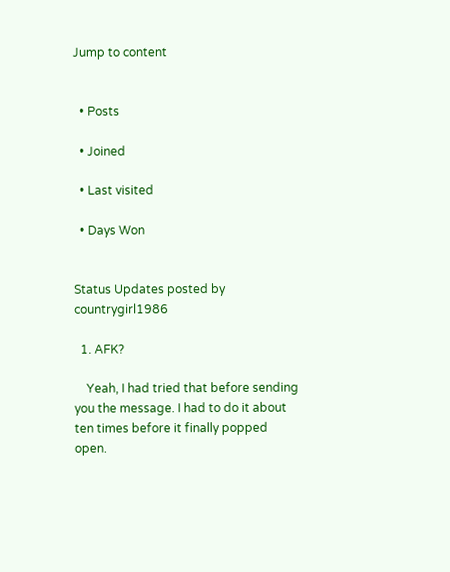Jump to content


  • Posts

  • Joined

  • Last visited

  • Days Won


Status Updates posted by countrygirl1986

  1. AFK?

    Yeah, I had tried that before sending you the message. I had to do it about ten times before it finally popped open.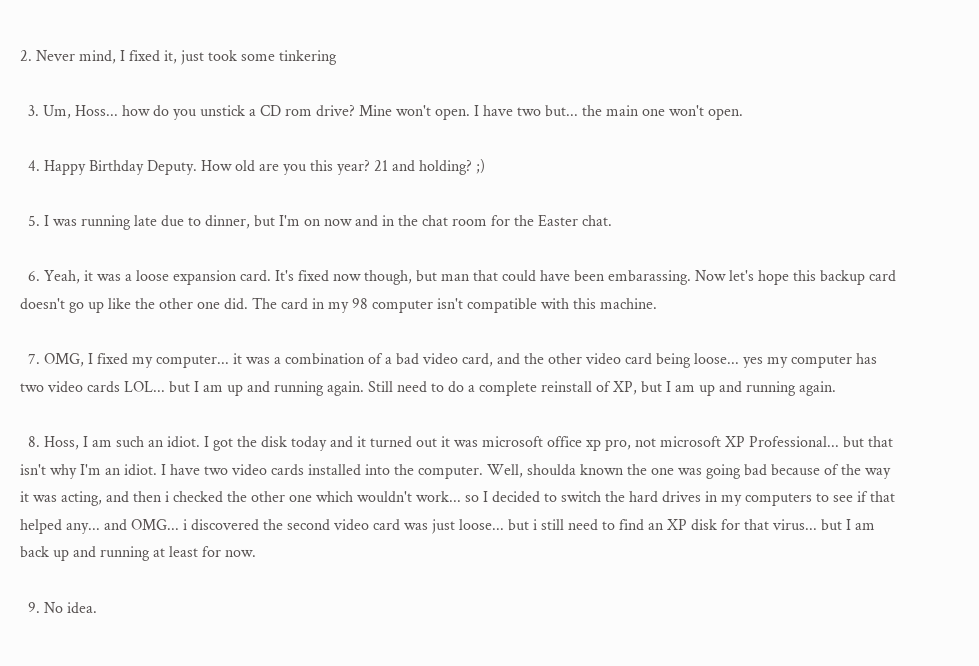2. Never mind, I fixed it, just took some tinkering

  3. Um, Hoss... how do you unstick a CD rom drive? Mine won't open. I have two but... the main one won't open.

  4. Happy Birthday Deputy. How old are you this year? 21 and holding? ;)

  5. I was running late due to dinner, but I'm on now and in the chat room for the Easter chat.

  6. Yeah, it was a loose expansion card. It's fixed now though, but man that could have been embarassing. Now let's hope this backup card doesn't go up like the other one did. The card in my 98 computer isn't compatible with this machine.

  7. OMG, I fixed my computer... it was a combination of a bad video card, and the other video card being loose... yes my computer has two video cards LOL... but I am up and running again. Still need to do a complete reinstall of XP, but I am up and running again.

  8. Hoss, I am such an idiot. I got the disk today and it turned out it was microsoft office xp pro, not microsoft XP Professional... but that isn't why I'm an idiot. I have two video cards installed into the computer. Well, shoulda known the one was going bad because of the way it was acting, and then i checked the other one which wouldn't work... so I decided to switch the hard drives in my computers to see if that helped any... and OMG... i discovered the second video card was just loose... but i still need to find an XP disk for that virus... but I am back up and running at least for now.

  9. No idea.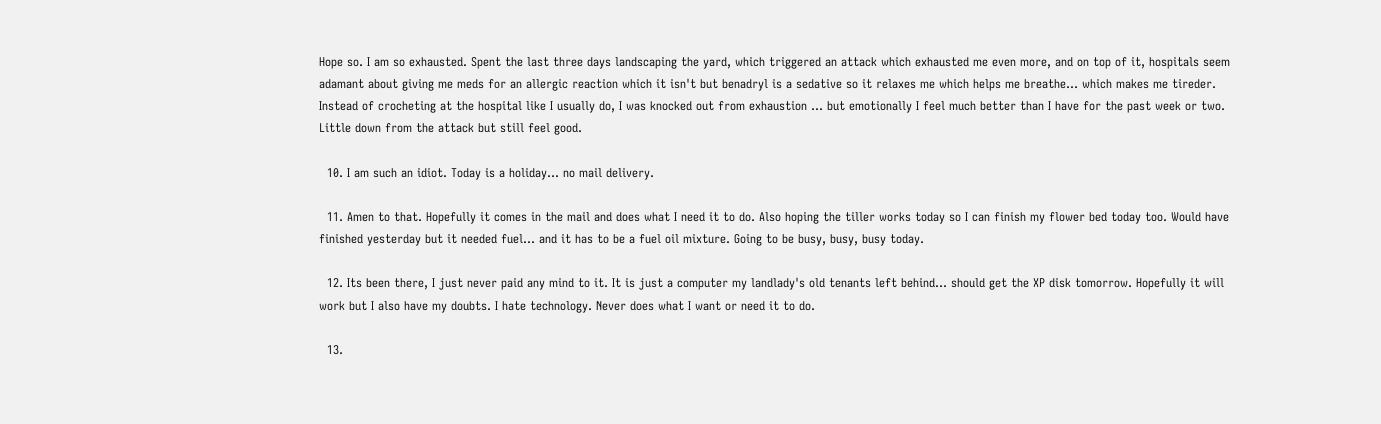Hope so. I am so exhausted. Spent the last three days landscaping the yard, which triggered an attack which exhausted me even more, and on top of it, hospitals seem adamant about giving me meds for an allergic reaction which it isn't but benadryl is a sedative so it relaxes me which helps me breathe... which makes me tireder. Instead of crocheting at the hospital like I usually do, I was knocked out from exhaustion ... but emotionally I feel much better than I have for the past week or two. Little down from the attack but still feel good.

  10. I am such an idiot. Today is a holiday... no mail delivery.

  11. Amen to that. Hopefully it comes in the mail and does what I need it to do. Also hoping the tiller works today so I can finish my flower bed today too. Would have finished yesterday but it needed fuel... and it has to be a fuel oil mixture. Going to be busy, busy, busy today.

  12. Its been there, I just never paid any mind to it. It is just a computer my landlady's old tenants left behind... should get the XP disk tomorrow. Hopefully it will work but I also have my doubts. I hate technology. Never does what I want or need it to do.

  13.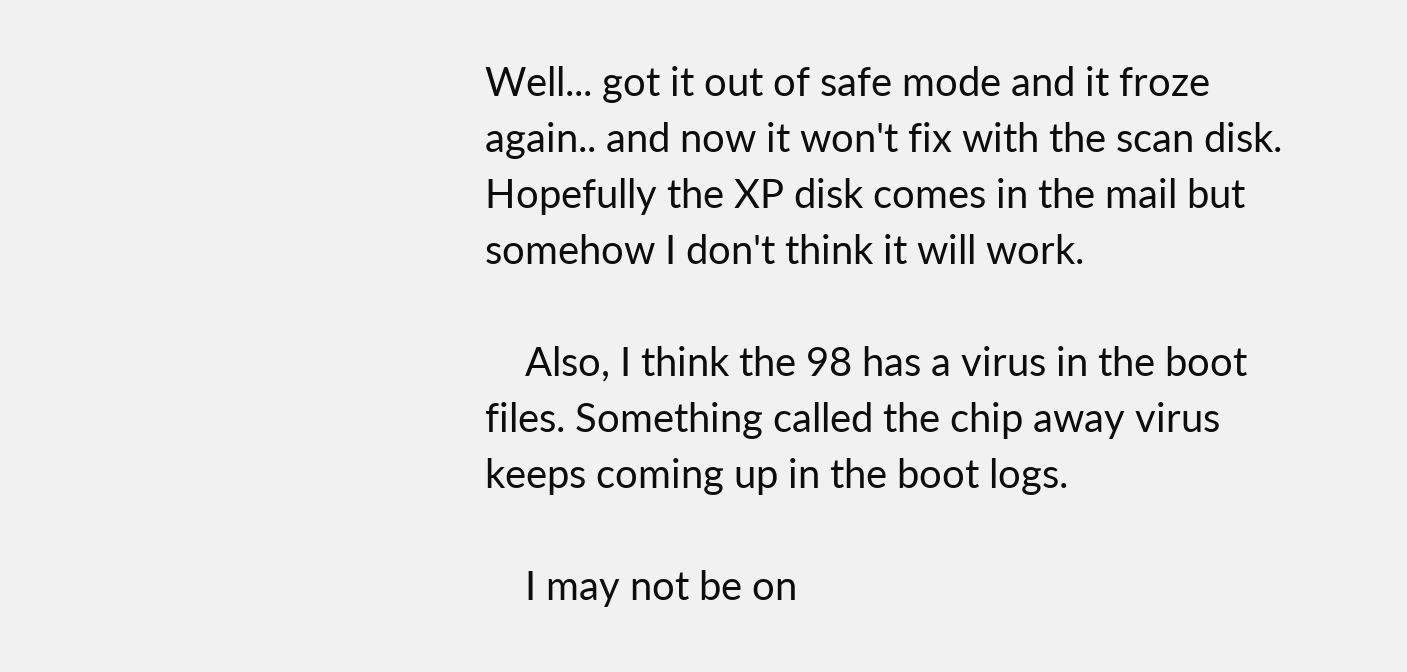Well... got it out of safe mode and it froze again.. and now it won't fix with the scan disk. Hopefully the XP disk comes in the mail but somehow I don't think it will work.

    Also, I think the 98 has a virus in the boot files. Something called the chip away virus keeps coming up in the boot logs.

    I may not be on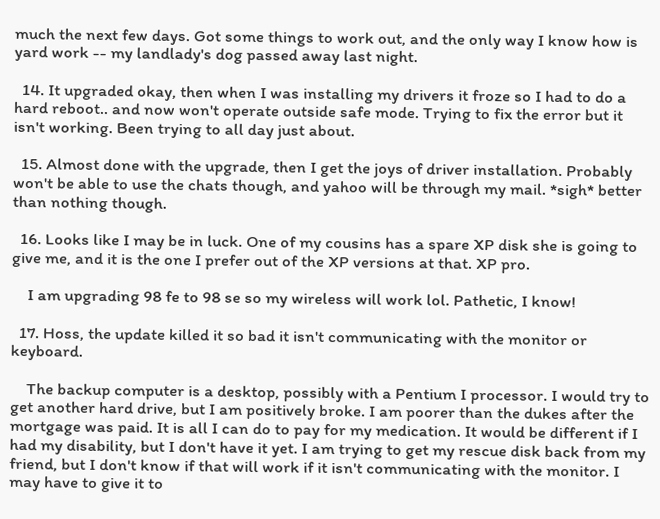much the next few days. Got some things to work out, and the only way I know how is yard work -- my landlady's dog passed away last night.

  14. It upgraded okay, then when I was installing my drivers it froze so I had to do a hard reboot.. and now won't operate outside safe mode. Trying to fix the error but it isn't working. Been trying to all day just about.

  15. Almost done with the upgrade, then I get the joys of driver installation. Probably won't be able to use the chats though, and yahoo will be through my mail. *sigh* better than nothing though.

  16. Looks like I may be in luck. One of my cousins has a spare XP disk she is going to give me, and it is the one I prefer out of the XP versions at that. XP pro.

    I am upgrading 98 fe to 98 se so my wireless will work lol. Pathetic, I know!

  17. Hoss, the update killed it so bad it isn't communicating with the monitor or keyboard.

    The backup computer is a desktop, possibly with a Pentium I processor. I would try to get another hard drive, but I am positively broke. I am poorer than the dukes after the mortgage was paid. It is all I can do to pay for my medication. It would be different if I had my disability, but I don't have it yet. I am trying to get my rescue disk back from my friend, but I don't know if that will work if it isn't communicating with the monitor. I may have to give it to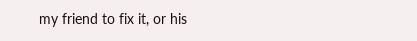my friend to fix it, or his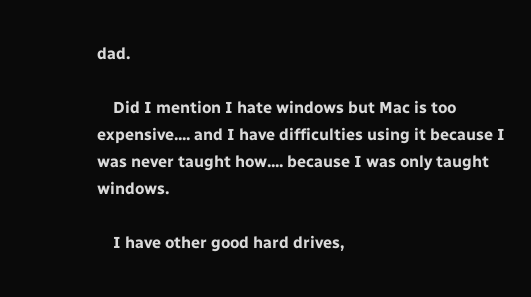dad.

    Did I mention I hate windows but Mac is too expensive.... and I have difficulties using it because I was never taught how.... because I was only taught windows.

    I have other good hard drives,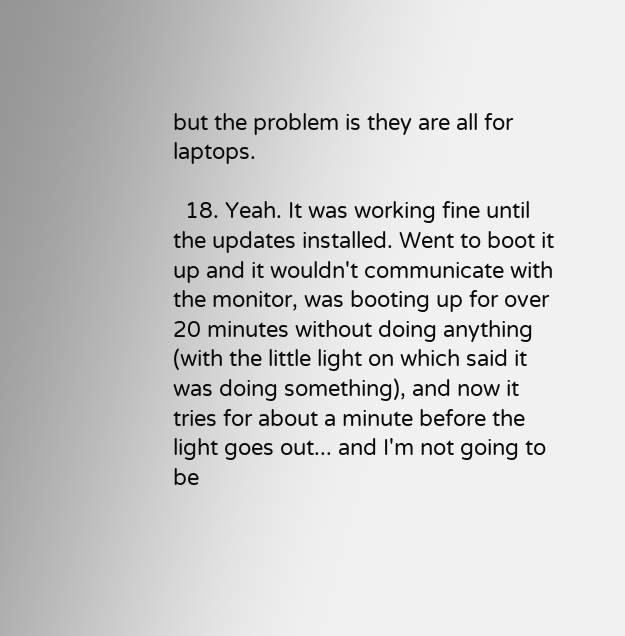but the problem is they are all for laptops.

  18. Yeah. It was working fine until the updates installed. Went to boot it up and it wouldn't communicate with the monitor, was booting up for over 20 minutes without doing anything (with the little light on which said it was doing something), and now it tries for about a minute before the light goes out... and I'm not going to be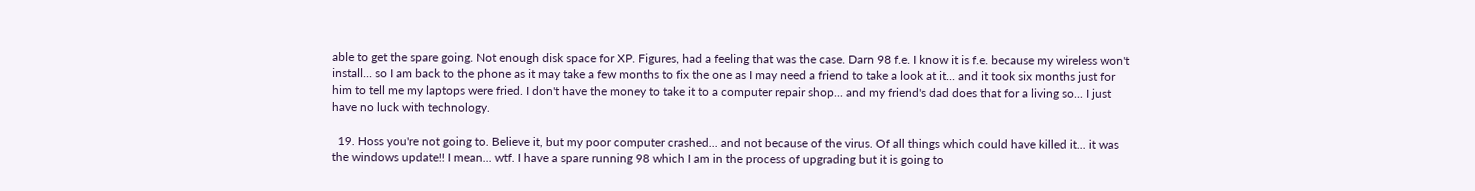able to get the spare going. Not enough disk space for XP. Figures, had a feeling that was the case. Darn 98 f.e. I know it is f.e. because my wireless won't install... so I am back to the phone as it may take a few months to fix the one as I may need a friend to take a look at it... and it took six months just for him to tell me my laptops were fried. I don't have the money to take it to a computer repair shop... and my friend's dad does that for a living so... I just have no luck with technology.

  19. Hoss you're not going to. Believe it, but my poor computer crashed... and not because of the virus. Of all things which could have killed it... it was the windows update!! I mean... wtf. I have a spare running 98 which I am in the process of upgrading but it is going to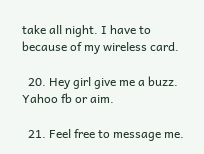take all night. I have to because of my wireless card.

  20. Hey girl give me a buzz. Yahoo fb or aim.

  21. Feel free to message me.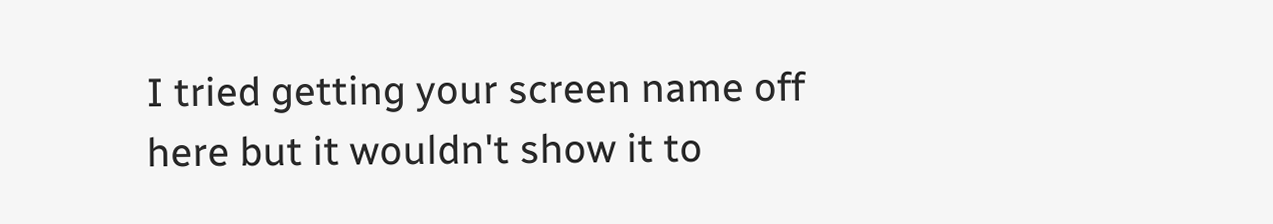I tried getting your screen name off here but it wouldn't show it to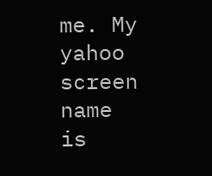me. My yahoo screen name is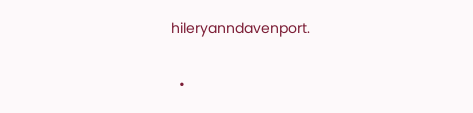hileryanndavenport.

  •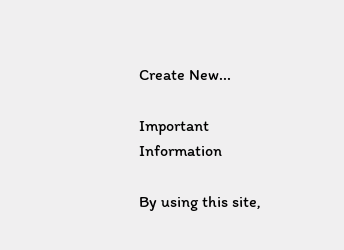Create New...

Important Information

By using this site,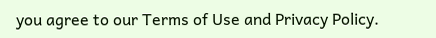you agree to our Terms of Use and Privacy Policy.